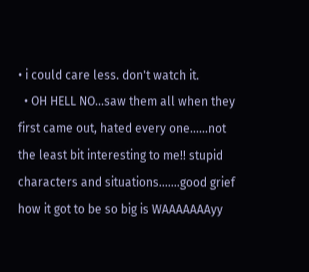• i could care less. don't watch it.
  • OH HELL NO...saw them all when they first came out, hated every one......not the least bit interesting to me!! stupid characters and situations.......good grief how it got to be so big is WAAAAAAAyy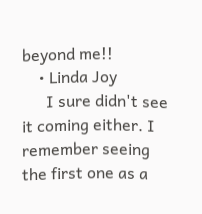beyond me!!
    • Linda Joy
      I sure didn't see it coming either. I remember seeing the first one as a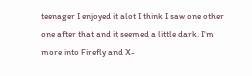teenager I enjoyed it alot I think I saw one other one after that and it seemed a little dark. I'm more into Firefly and X-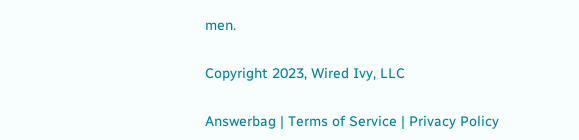men.

Copyright 2023, Wired Ivy, LLC

Answerbag | Terms of Service | Privacy Policy